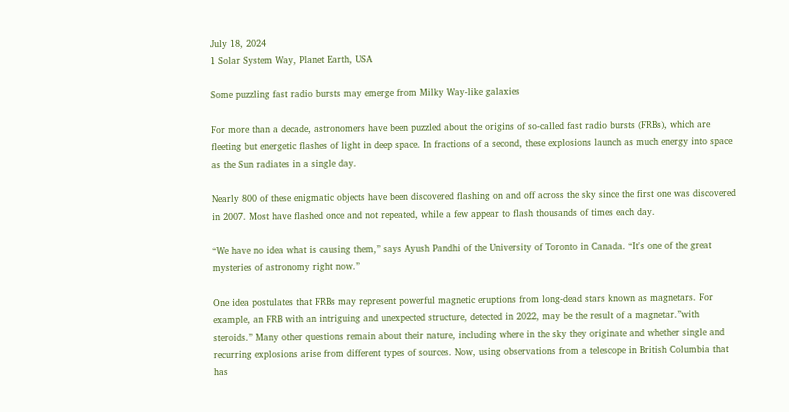July 18, 2024
1 Solar System Way, Planet Earth, USA

Some puzzling fast radio bursts may emerge from Milky Way-like galaxies

For more than a decade, astronomers have been puzzled about the origins of so-called fast radio bursts (FRBs), which are fleeting but energetic flashes of light in deep space. In fractions of a second, these explosions launch as much energy into space as the Sun radiates in a single day.

Nearly 800 of these enigmatic objects have been discovered flashing on and off across the sky since the first one was discovered in 2007. Most have flashed once and not repeated, while a few appear to flash thousands of times each day.

“We have no idea what is causing them,” says Ayush Pandhi of the University of Toronto in Canada. “It's one of the great mysteries of astronomy right now.”

One idea postulates that FRBs may represent powerful magnetic eruptions from long-dead stars known as magnetars. For example, an FRB with an intriguing and unexpected structure, detected in 2022, may be the result of a magnetar.”with steroids.” Many other questions remain about their nature, including where in the sky they originate and whether single and recurring explosions arise from different types of sources. Now, using observations from a telescope in British Columbia that has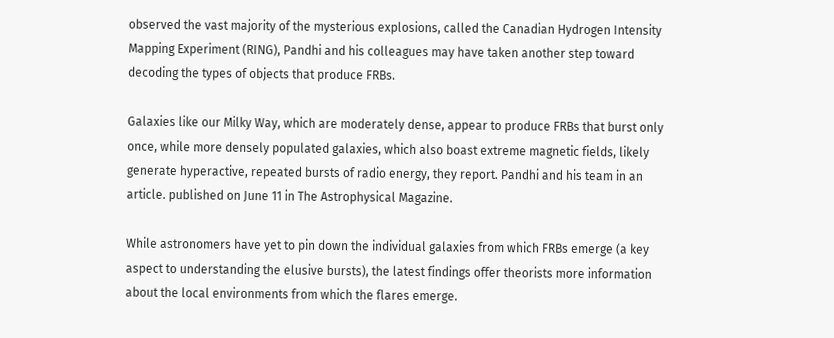observed the vast majority of the mysterious explosions, called the Canadian Hydrogen Intensity Mapping Experiment (RING), Pandhi and his colleagues may have taken another step toward decoding the types of objects that produce FRBs.

Galaxies like our Milky Way, which are moderately dense, appear to produce FRBs that burst only once, while more densely populated galaxies, which also boast extreme magnetic fields, likely generate hyperactive, repeated bursts of radio energy, they report. Pandhi and his team in an article. published on June 11 in The Astrophysical Magazine.

While astronomers have yet to pin down the individual galaxies from which FRBs emerge (a key aspect to understanding the elusive bursts), the latest findings offer theorists more information about the local environments from which the flares emerge.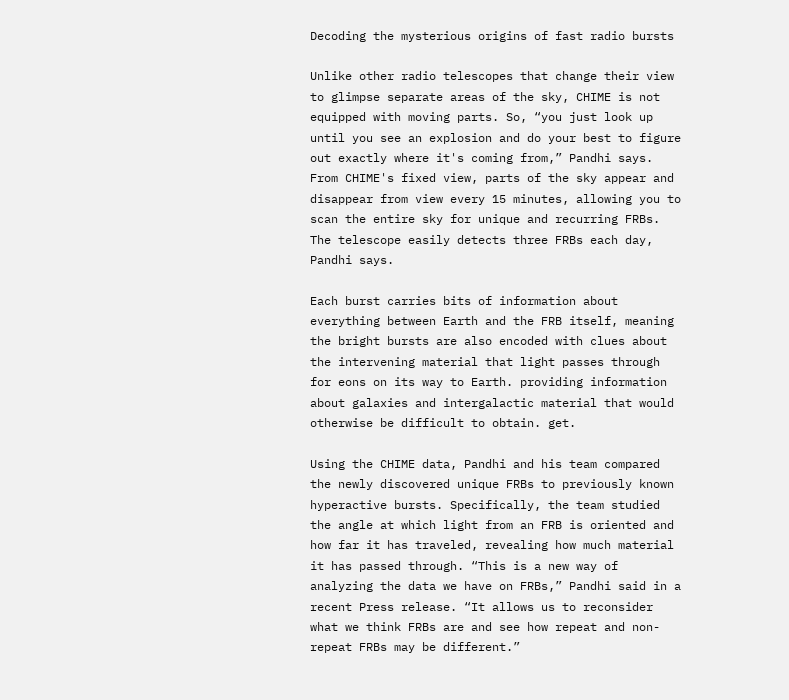Decoding the mysterious origins of fast radio bursts

Unlike other radio telescopes that change their view to glimpse separate areas of the sky, CHIME is not equipped with moving parts. So, “you just look up until you see an explosion and do your best to figure out exactly where it's coming from,” Pandhi says. From CHIME's fixed view, parts of the sky appear and disappear from view every 15 minutes, allowing you to scan the entire sky for unique and recurring FRBs. The telescope easily detects three FRBs each day, Pandhi says.

Each burst carries bits of information about everything between Earth and the FRB itself, meaning the bright bursts are also encoded with clues about the intervening material that light passes through for eons on its way to Earth. providing information about galaxies and intergalactic material that would otherwise be difficult to obtain. get.

Using the CHIME data, Pandhi and his team compared the newly discovered unique FRBs to previously known hyperactive bursts. Specifically, the team studied the angle at which light from an FRB is oriented and how far it has traveled, revealing how much material it has passed through. “This is a new way of analyzing the data we have on FRBs,” Pandhi said in a recent Press release. “It allows us to reconsider what we think FRBs are and see how repeat and non-repeat FRBs may be different.”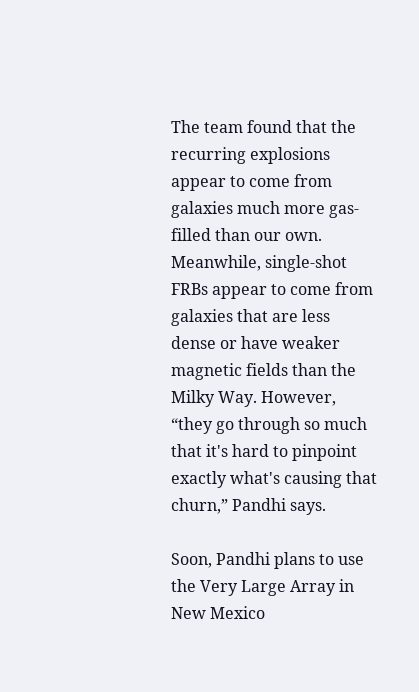The team found that the recurring explosions appear to come from galaxies much more gas-filled than our own. Meanwhile, single-shot FRBs appear to come from galaxies that are less dense or have weaker magnetic fields than the Milky Way. However, “they go through so much that it's hard to pinpoint exactly what's causing that churn,” Pandhi says.

Soon, Pandhi plans to use the Very Large Array in New Mexico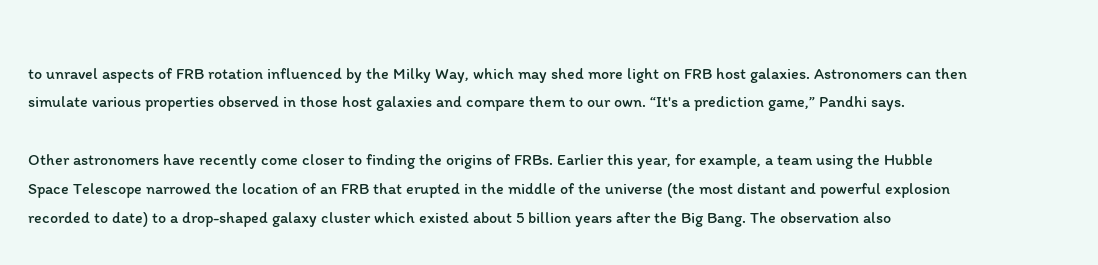to unravel aspects of FRB rotation influenced by the Milky Way, which may shed more light on FRB host galaxies. Astronomers can then simulate various properties observed in those host galaxies and compare them to our own. “It's a prediction game,” Pandhi says.

Other astronomers have recently come closer to finding the origins of FRBs. Earlier this year, for example, a team using the Hubble Space Telescope narrowed the location of an FRB that erupted in the middle of the universe (the most distant and powerful explosion recorded to date) to a drop-shaped galaxy cluster which existed about 5 billion years after the Big Bang. The observation also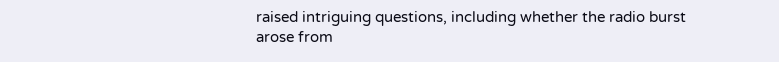raised intriguing questions, including whether the radio burst arose from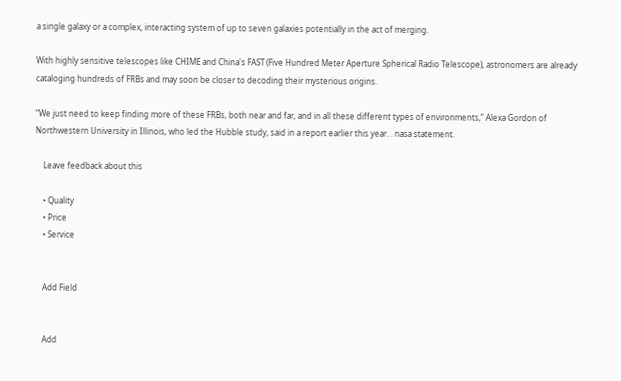a single galaxy or a complex, interacting system of up to seven galaxies potentially in the act of merging.

With highly sensitive telescopes like CHIME and China's FAST (Five Hundred Meter Aperture Spherical Radio Telescope), astronomers are already cataloging hundreds of FRBs and may soon be closer to decoding their mysterious origins.

“We just need to keep finding more of these FRBs, both near and far, and in all these different types of environments,” Alexa Gordon of Northwestern University in Illinois, who led the Hubble study, said in a report earlier this year. . nasa statement.

    Leave feedback about this

    • Quality
    • Price
    • Service


    Add Field


    Add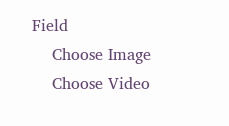Field
    Choose Image
    Choose Video